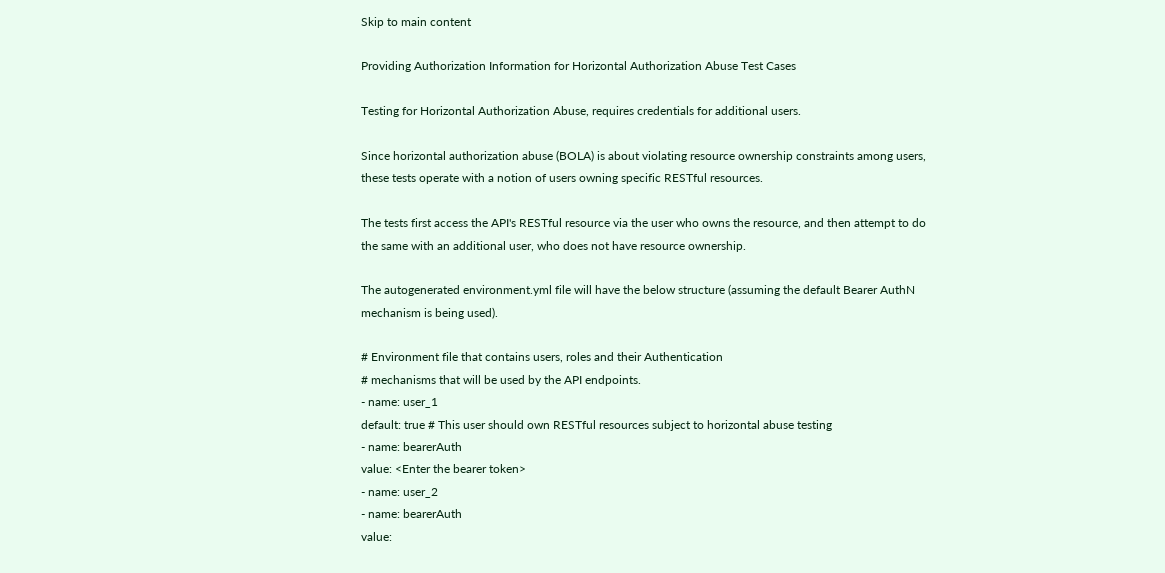Skip to main content

Providing Authorization Information for Horizontal Authorization Abuse Test Cases

Testing for Horizontal Authorization Abuse, requires credentials for additional users.

Since horizontal authorization abuse (BOLA) is about violating resource ownership constraints among users, these tests operate with a notion of users owning specific RESTful resources.

The tests first access the API's RESTful resource via the user who owns the resource, and then attempt to do the same with an additional user, who does not have resource ownership.

The autogenerated environment.yml file will have the below structure (assuming the default Bearer AuthN mechanism is being used).

# Environment file that contains users, roles and their Authentication
# mechanisms that will be used by the API endpoints.
- name: user_1
default: true # This user should own RESTful resources subject to horizontal abuse testing
- name: bearerAuth
value: <Enter the bearer token>
- name: user_2
- name: bearerAuth
value: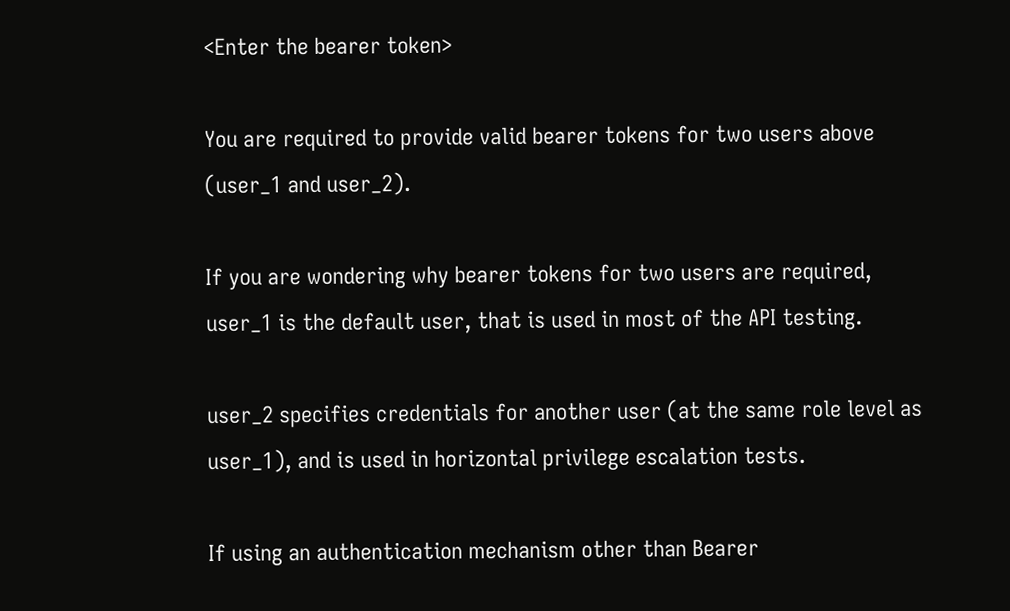<Enter the bearer token>

You are required to provide valid bearer tokens for two users above (user_1 and user_2).

If you are wondering why bearer tokens for two users are required, user_1 is the default user, that is used in most of the API testing.

user_2 specifies credentials for another user (at the same role level as user_1), and is used in horizontal privilege escalation tests.

If using an authentication mechanism other than Bearer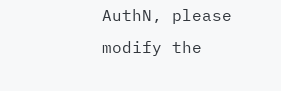AuthN, please modify the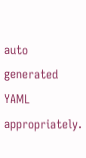auto generated YAML appropriately.